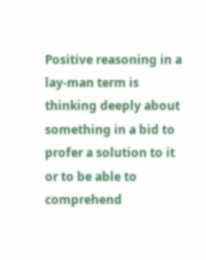Positive reasoning in a lay-man term is thinking deeply about something in a bid to profer a solution to it or to be able to comprehend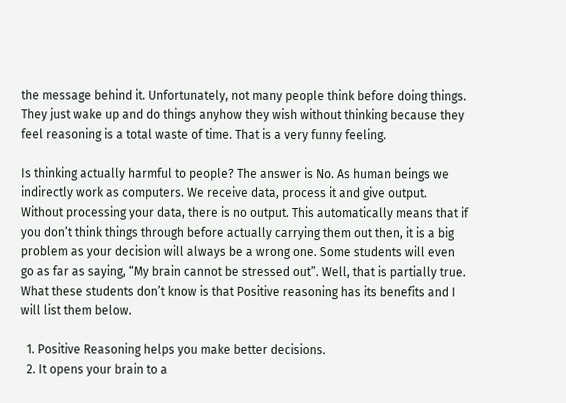the message behind it. Unfortunately, not many people think before doing things. They just wake up and do things anyhow they wish without thinking because they feel reasoning is a total waste of time. That is a very funny feeling.

Is thinking actually harmful to people? The answer is No. As human beings we indirectly work as computers. We receive data, process it and give output. Without processing your data, there is no output. This automatically means that if you don’t think things through before actually carrying them out then, it is a big problem as your decision will always be a wrong one. Some students will even go as far as saying, “My brain cannot be stressed out”. Well, that is partially true. What these students don’t know is that Positive reasoning has its benefits and I will list them below.

  1. Positive Reasoning helps you make better decisions.
  2. It opens your brain to a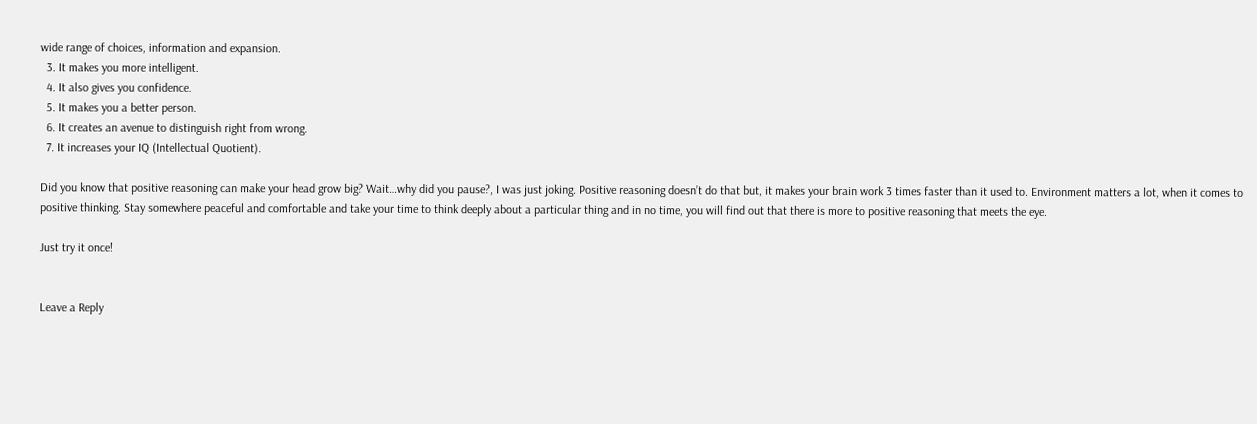wide range of choices, information and expansion.
  3. It makes you more intelligent.
  4. It also gives you confidence.
  5. It makes you a better person.
  6. It creates an avenue to distinguish right from wrong.
  7. It increases your IQ (Intellectual Quotient).

Did you know that positive reasoning can make your head grow big? Wait…why did you pause?, I was just joking. Positive reasoning doesn’t do that but, it makes your brain work 3 times faster than it used to. Environment matters a lot, when it comes to positive thinking. Stay somewhere peaceful and comfortable and take your time to think deeply about a particular thing and in no time, you will find out that there is more to positive reasoning that meets the eye.

Just try it once!


Leave a Reply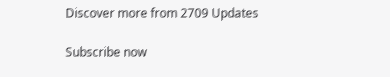Discover more from 2709 Updates

Subscribe now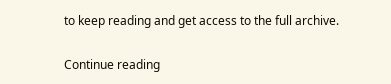to keep reading and get access to the full archive.

Continue reading